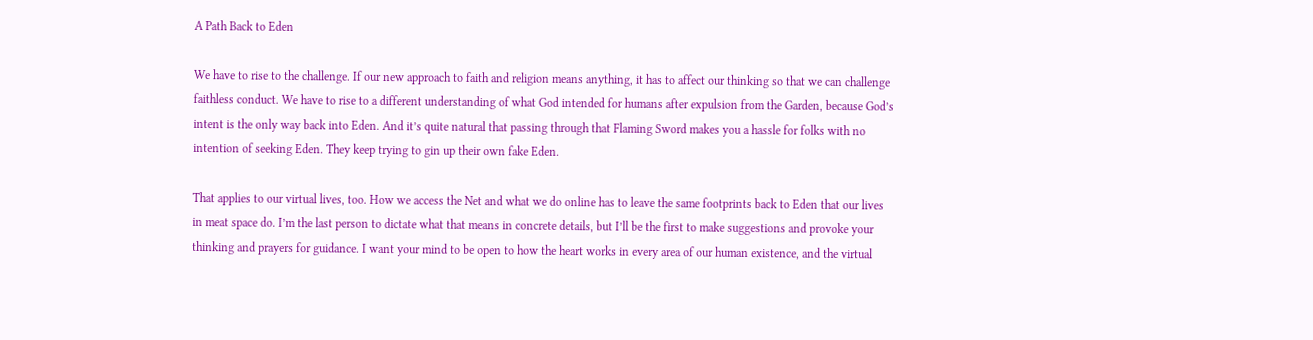A Path Back to Eden

We have to rise to the challenge. If our new approach to faith and religion means anything, it has to affect our thinking so that we can challenge faithless conduct. We have to rise to a different understanding of what God intended for humans after expulsion from the Garden, because God’s intent is the only way back into Eden. And it’s quite natural that passing through that Flaming Sword makes you a hassle for folks with no intention of seeking Eden. They keep trying to gin up their own fake Eden.

That applies to our virtual lives, too. How we access the Net and what we do online has to leave the same footprints back to Eden that our lives in meat space do. I’m the last person to dictate what that means in concrete details, but I’ll be the first to make suggestions and provoke your thinking and prayers for guidance. I want your mind to be open to how the heart works in every area of our human existence, and the virtual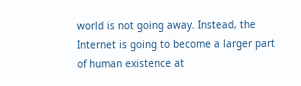world is not going away. Instead, the Internet is going to become a larger part of human existence at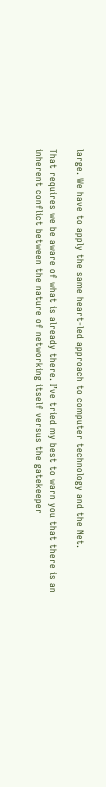large. We have to apply the same heart-led approach to computer technology and the Net.

That requires we be aware of what is already there. I’ve tried my best to warn you that there is an inherent conflict between the nature of networking itself versus the gatekeeper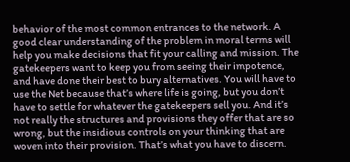behavior of the most common entrances to the network. A good clear understanding of the problem in moral terms will help you make decisions that fit your calling and mission. The gatekeepers want to keep you from seeing their impotence, and have done their best to bury alternatives. You will have to use the Net because that’s where life is going, but you don’t have to settle for whatever the gatekeepers sell you. And it’s not really the structures and provisions they offer that are so wrong, but the insidious controls on your thinking that are woven into their provision. That’s what you have to discern.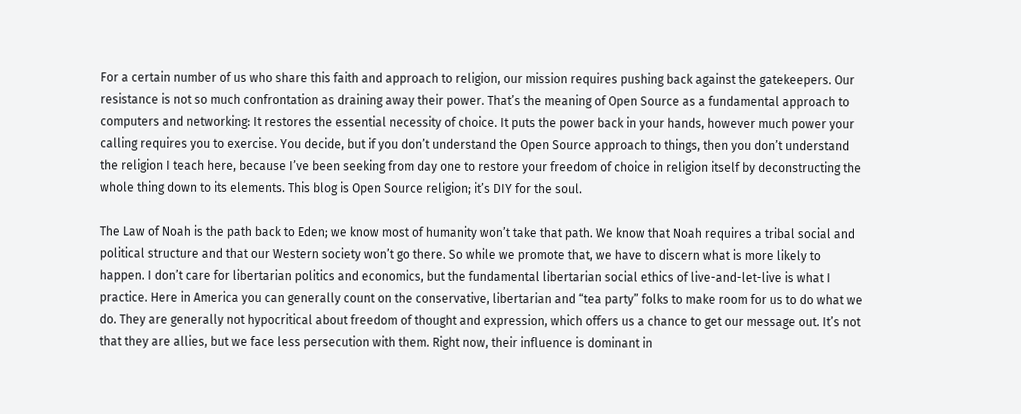For a certain number of us who share this faith and approach to religion, our mission requires pushing back against the gatekeepers. Our resistance is not so much confrontation as draining away their power. That’s the meaning of Open Source as a fundamental approach to computers and networking: It restores the essential necessity of choice. It puts the power back in your hands, however much power your calling requires you to exercise. You decide, but if you don’t understand the Open Source approach to things, then you don’t understand the religion I teach here, because I’ve been seeking from day one to restore your freedom of choice in religion itself by deconstructing the whole thing down to its elements. This blog is Open Source religion; it’s DIY for the soul.

The Law of Noah is the path back to Eden; we know most of humanity won’t take that path. We know that Noah requires a tribal social and political structure and that our Western society won’t go there. So while we promote that, we have to discern what is more likely to happen. I don’t care for libertarian politics and economics, but the fundamental libertarian social ethics of live-and-let-live is what I practice. Here in America you can generally count on the conservative, libertarian and “tea party” folks to make room for us to do what we do. They are generally not hypocritical about freedom of thought and expression, which offers us a chance to get our message out. It’s not that they are allies, but we face less persecution with them. Right now, their influence is dominant in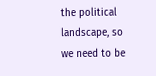the political landscape, so we need to be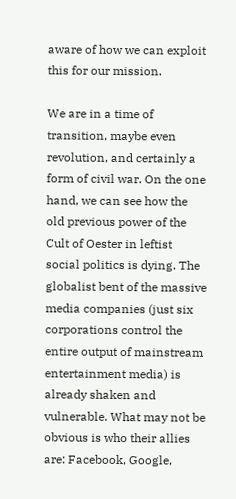aware of how we can exploit this for our mission.

We are in a time of transition, maybe even revolution, and certainly a form of civil war. On the one hand, we can see how the old previous power of the Cult of Oester in leftist social politics is dying. The globalist bent of the massive media companies (just six corporations control the entire output of mainstream entertainment media) is already shaken and vulnerable. What may not be obvious is who their allies are: Facebook, Google,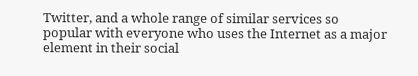Twitter, and a whole range of similar services so popular with everyone who uses the Internet as a major element in their social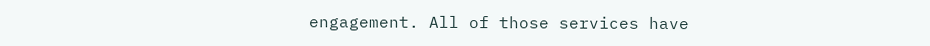engagement. All of those services have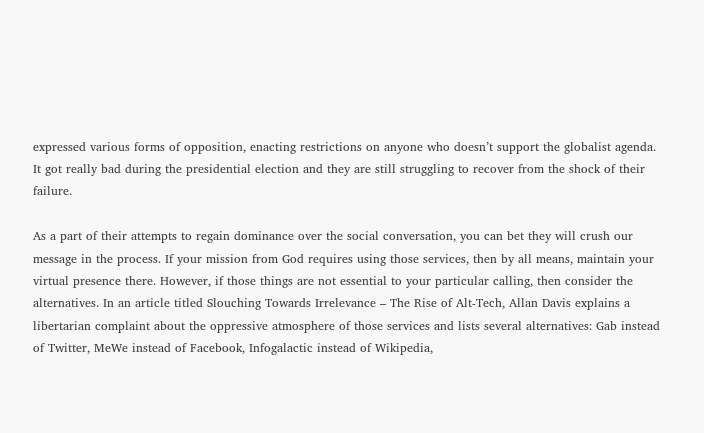expressed various forms of opposition, enacting restrictions on anyone who doesn’t support the globalist agenda. It got really bad during the presidential election and they are still struggling to recover from the shock of their failure.

As a part of their attempts to regain dominance over the social conversation, you can bet they will crush our message in the process. If your mission from God requires using those services, then by all means, maintain your virtual presence there. However, if those things are not essential to your particular calling, then consider the alternatives. In an article titled Slouching Towards Irrelevance – The Rise of Alt-Tech, Allan Davis explains a libertarian complaint about the oppressive atmosphere of those services and lists several alternatives: Gab instead of Twitter, MeWe instead of Facebook, Infogalactic instead of Wikipedia,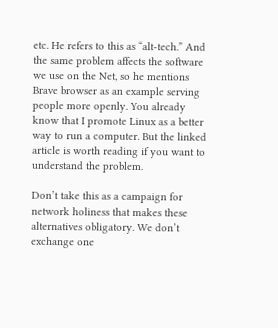etc. He refers to this as “alt-tech.” And the same problem affects the software we use on the Net, so he mentions Brave browser as an example serving people more openly. You already know that I promote Linux as a better way to run a computer. But the linked article is worth reading if you want to understand the problem.

Don’t take this as a campaign for network holiness that makes these alternatives obligatory. We don’t exchange one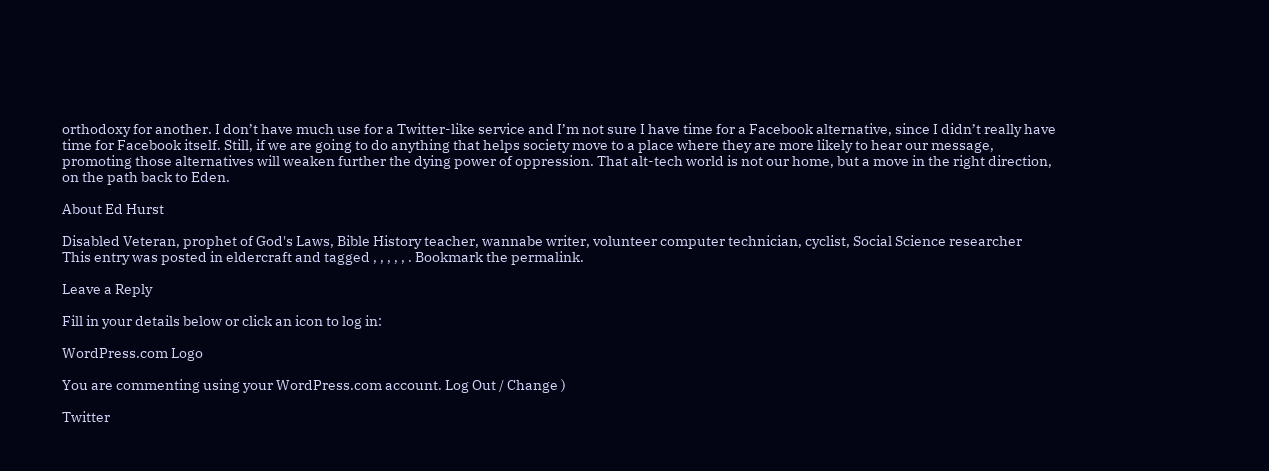orthodoxy for another. I don’t have much use for a Twitter-like service and I’m not sure I have time for a Facebook alternative, since I didn’t really have time for Facebook itself. Still, if we are going to do anything that helps society move to a place where they are more likely to hear our message, promoting those alternatives will weaken further the dying power of oppression. That alt-tech world is not our home, but a move in the right direction, on the path back to Eden.

About Ed Hurst

Disabled Veteran, prophet of God's Laws, Bible History teacher, wannabe writer, volunteer computer technician, cyclist, Social Science researcher
This entry was posted in eldercraft and tagged , , , , , . Bookmark the permalink.

Leave a Reply

Fill in your details below or click an icon to log in:

WordPress.com Logo

You are commenting using your WordPress.com account. Log Out / Change )

Twitter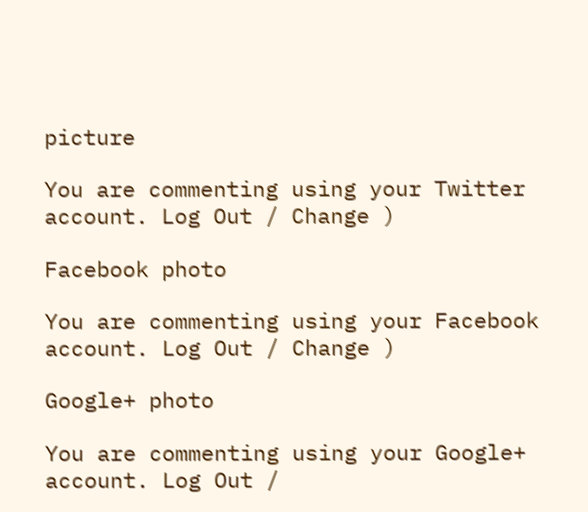picture

You are commenting using your Twitter account. Log Out / Change )

Facebook photo

You are commenting using your Facebook account. Log Out / Change )

Google+ photo

You are commenting using your Google+ account. Log Out /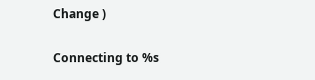Change )

Connecting to %s